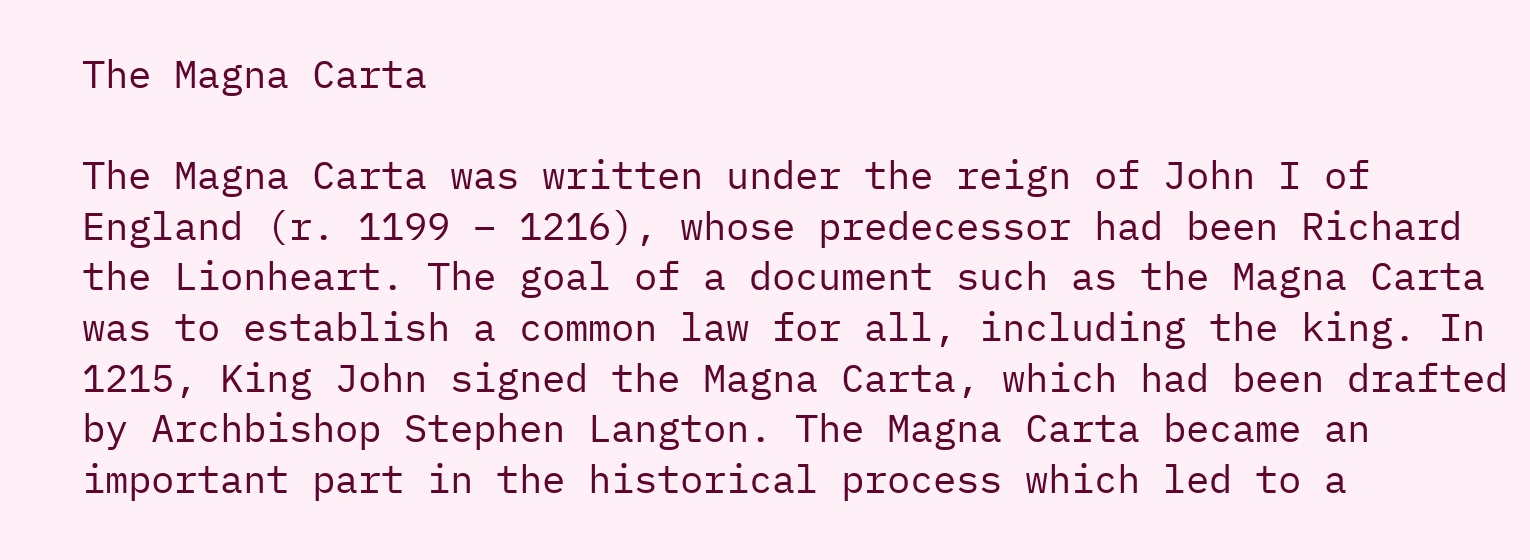The Magna Carta

The Magna Carta was written under the reign of John I of England (r. 1199 – 1216), whose predecessor had been Richard the Lionheart. The goal of a document such as the Magna Carta was to establish a common law for all, including the king. In 1215, King John signed the Magna Carta, which had been drafted by Archbishop Stephen Langton. The Magna Carta became an important part in the historical process which led to a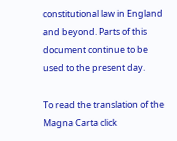constitutional law in England and beyond. Parts of this document continue to be used to the present day.

To read the translation of the Magna Carta click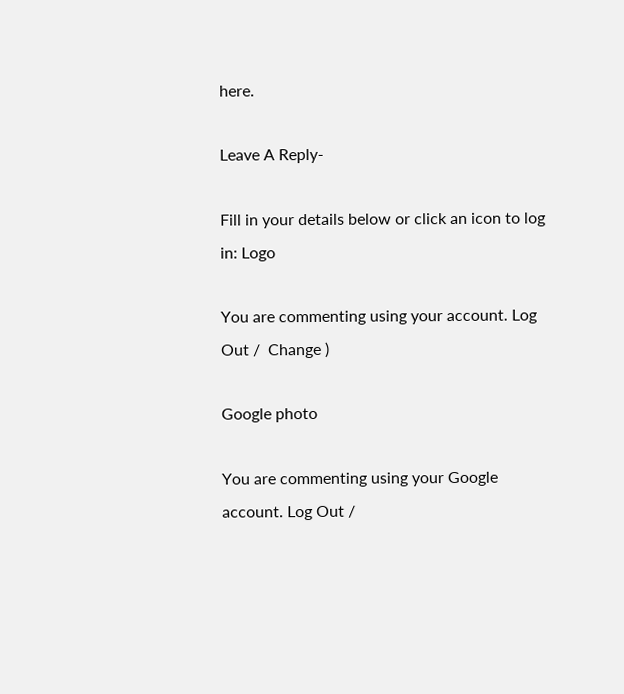here.

Leave A Reply-

Fill in your details below or click an icon to log in: Logo

You are commenting using your account. Log Out /  Change )

Google photo

You are commenting using your Google account. Log Out /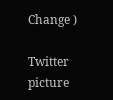Change )

Twitter picture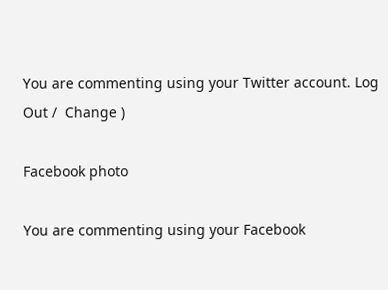You are commenting using your Twitter account. Log Out /  Change )

Facebook photo

You are commenting using your Facebook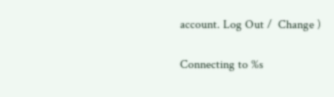account. Log Out /  Change )

Connecting to %s